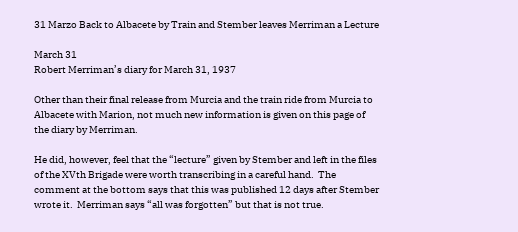31 Marzo Back to Albacete by Train and Stember leaves Merriman a Lecture

March 31
Robert Merriman’s diary for March 31, 1937

Other than their final release from Murcia and the train ride from Murcia to Albacete with Marion, not much new information is given on this page of the diary by Merriman.

He did, however, feel that the “lecture” given by Stember and left in the files of the XVth Brigade were worth transcribing in a careful hand.  The comment at the bottom says that this was published 12 days after Stember wrote it.  Merriman says “all was forgotten” but that is not true.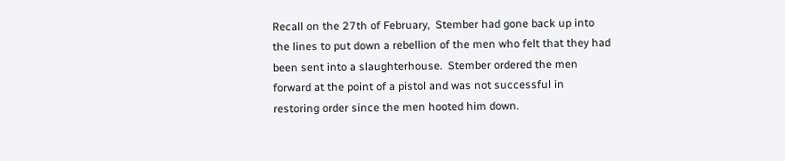Recall on the 27th of February,  Stember had gone back up into the lines to put down a rebellion of the men who felt that they had been sent into a slaughterhouse.  Stember ordered the men forward at the point of a pistol and was not successful in restoring order since the men hooted him down.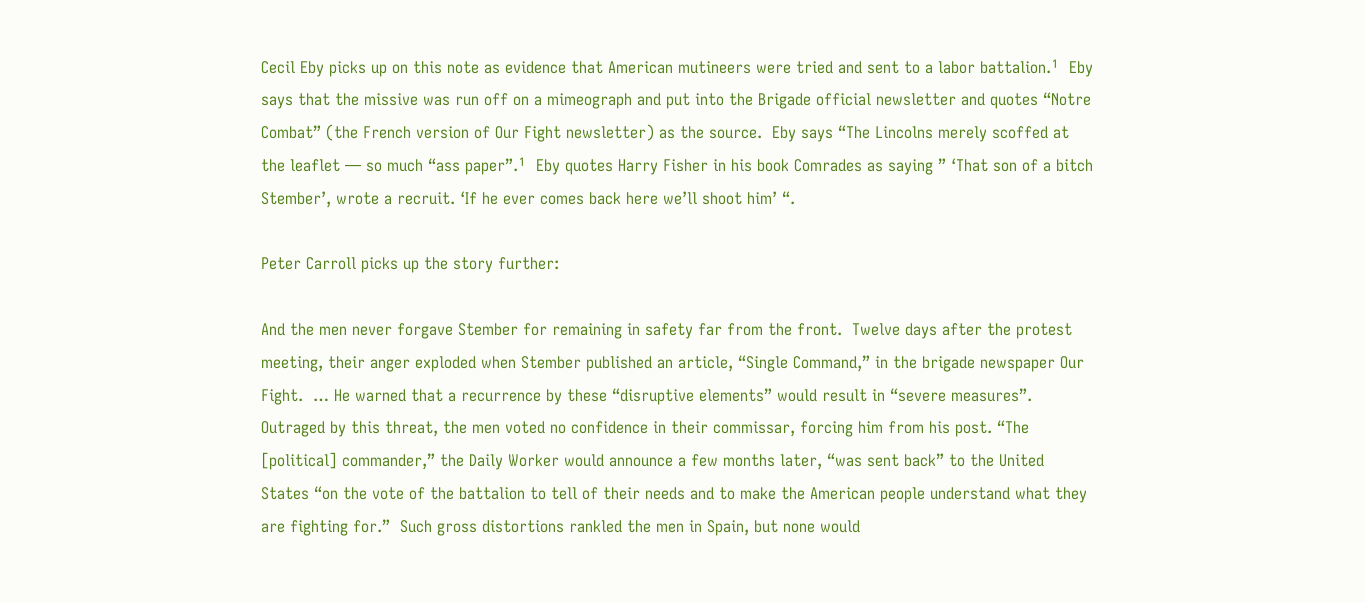Cecil Eby picks up on this note as evidence that American mutineers were tried and sent to a labor battalion.¹  Eby says that the missive was run off on a mimeograph and put into the Brigade official newsletter and quotes “Notre Combat” (the French version of Our Fight newsletter) as the source.  Eby says “The Lincolns merely scoffed at the leaflet — so much “ass paper”.¹  Eby quotes Harry Fisher in his book Comrades as saying ” ‘That son of a bitch Stember’, wrote a recruit. ‘If he ever comes back here we’ll shoot him’ “.

Peter Carroll picks up the story further:

And the men never forgave Stember for remaining in safety far from the front.  Twelve days after the protest meeting, their anger exploded when Stember published an article, “Single Command,” in the brigade newspaper Our Fight.  … He warned that a recurrence by these “disruptive elements” would result in “severe measures”.  Outraged by this threat, the men voted no confidence in their commissar, forcing him from his post. “The [political] commander,” the Daily Worker would announce a few months later, “was sent back” to the United States “on the vote of the battalion to tell of their needs and to make the American people understand what they are fighting for.”  Such gross distortions rankled the men in Spain, but none would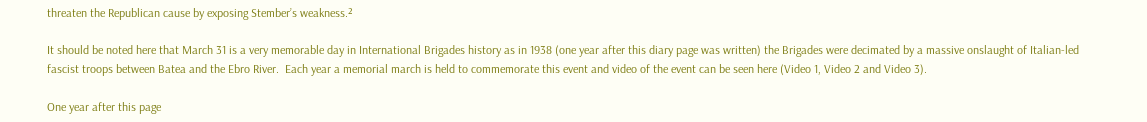threaten the Republican cause by exposing Stember’s weakness.²

It should be noted here that March 31 is a very memorable day in International Brigades history as in 1938 (one year after this diary page was written) the Brigades were decimated by a massive onslaught of Italian-led fascist troops between Batea and the Ebro River.  Each year a memorial march is held to commemorate this event and video of the event can be seen here (Video 1, Video 2 and Video 3).

One year after this page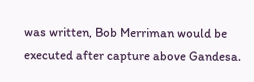was written, Bob Merriman would be executed after capture above Gandesa.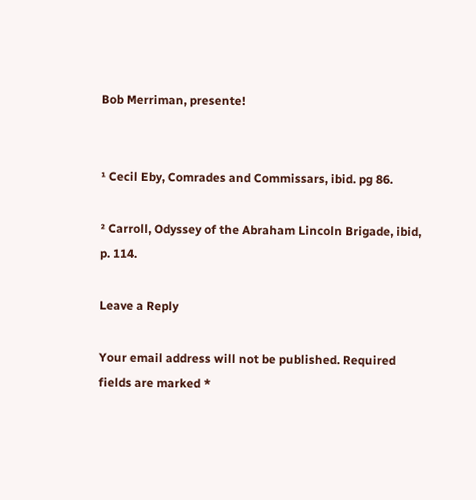Bob Merriman, presente!


¹ Cecil Eby, Comrades and Commissars, ibid. pg 86.

² Carroll, Odyssey of the Abraham Lincoln Brigade, ibid, p. 114.

Leave a Reply

Your email address will not be published. Required fields are marked *